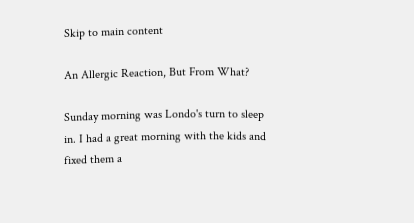Skip to main content

An Allergic Reaction, But From What?

Sunday morning was Londo's turn to sleep in. I had a great morning with the kids and fixed them a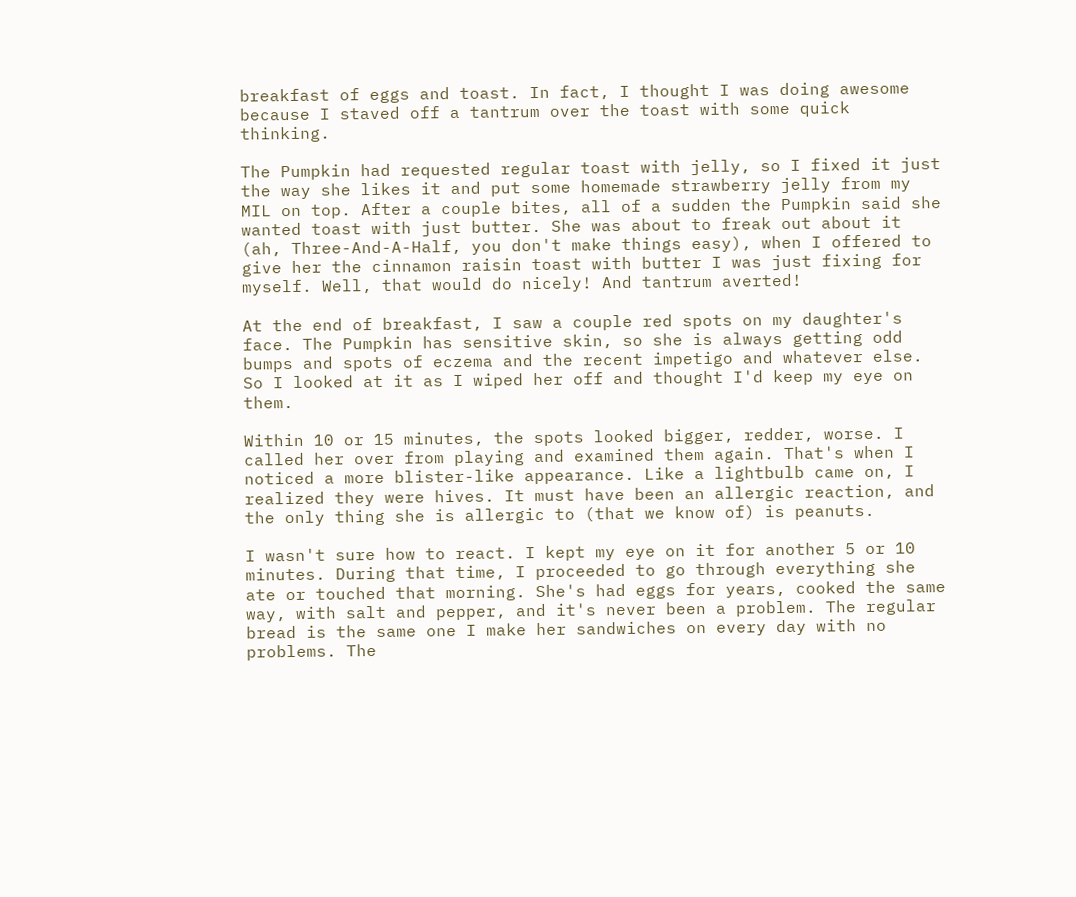breakfast of eggs and toast. In fact, I thought I was doing awesome because I staved off a tantrum over the toast with some quick thinking.

The Pumpkin had requested regular toast with jelly, so I fixed it just the way she likes it and put some homemade strawberry jelly from my MIL on top. After a couple bites, all of a sudden the Pumpkin said she wanted toast with just butter. She was about to freak out about it (ah, Three-And-A-Half, you don't make things easy), when I offered to give her the cinnamon raisin toast with butter I was just fixing for myself. Well, that would do nicely! And tantrum averted!

At the end of breakfast, I saw a couple red spots on my daughter's face. The Pumpkin has sensitive skin, so she is always getting odd bumps and spots of eczema and the recent impetigo and whatever else. So I looked at it as I wiped her off and thought I'd keep my eye on them.

Within 10 or 15 minutes, the spots looked bigger, redder, worse. I called her over from playing and examined them again. That's when I noticed a more blister-like appearance. Like a lightbulb came on, I realized they were hives. It must have been an allergic reaction, and the only thing she is allergic to (that we know of) is peanuts.

I wasn't sure how to react. I kept my eye on it for another 5 or 10 minutes. During that time, I proceeded to go through everything she ate or touched that morning. She's had eggs for years, cooked the same way, with salt and pepper, and it's never been a problem. The regular bread is the same one I make her sandwiches on every day with no problems. The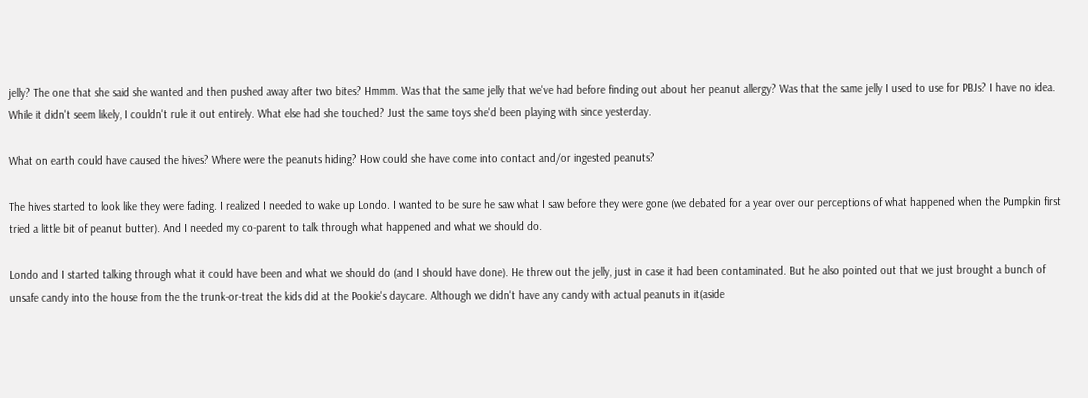jelly? The one that she said she wanted and then pushed away after two bites? Hmmm. Was that the same jelly that we've had before finding out about her peanut allergy? Was that the same jelly I used to use for PBJs? I have no idea. While it didn't seem likely, I couldn't rule it out entirely. What else had she touched? Just the same toys she'd been playing with since yesterday.

What on earth could have caused the hives? Where were the peanuts hiding? How could she have come into contact and/or ingested peanuts?

The hives started to look like they were fading. I realized I needed to wake up Londo. I wanted to be sure he saw what I saw before they were gone (we debated for a year over our perceptions of what happened when the Pumpkin first tried a little bit of peanut butter). And I needed my co-parent to talk through what happened and what we should do.

Londo and I started talking through what it could have been and what we should do (and I should have done). He threw out the jelly, just in case it had been contaminated. But he also pointed out that we just brought a bunch of unsafe candy into the house from the the trunk-or-treat the kids did at the Pookie's daycare. Although we didn't have any candy with actual peanuts in it(aside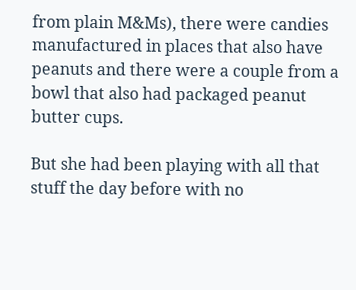from plain M&Ms), there were candies manufactured in places that also have peanuts and there were a couple from a bowl that also had packaged peanut butter cups.

But she had been playing with all that stuff the day before with no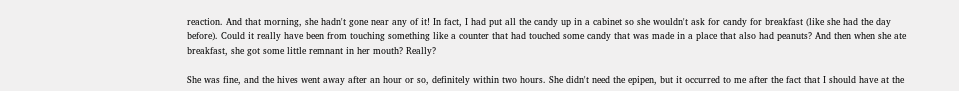reaction. And that morning, she hadn't gone near any of it! In fact, I had put all the candy up in a cabinet so she wouldn't ask for candy for breakfast (like she had the day before). Could it really have been from touching something like a counter that had touched some candy that was made in a place that also had peanuts? And then when she ate breakfast, she got some little remnant in her mouth? Really?

She was fine, and the hives went away after an hour or so, definitely within two hours. She didn't need the epipen, but it occurred to me after the fact that I should have at the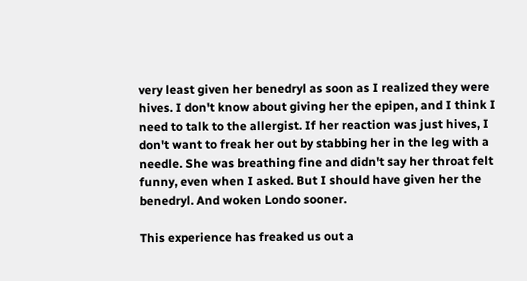very least given her benedryl as soon as I realized they were hives. I don't know about giving her the epipen, and I think I need to talk to the allergist. If her reaction was just hives, I don't want to freak her out by stabbing her in the leg with a needle. She was breathing fine and didn't say her throat felt funny, even when I asked. But I should have given her the benedryl. And woken Londo sooner.

This experience has freaked us out a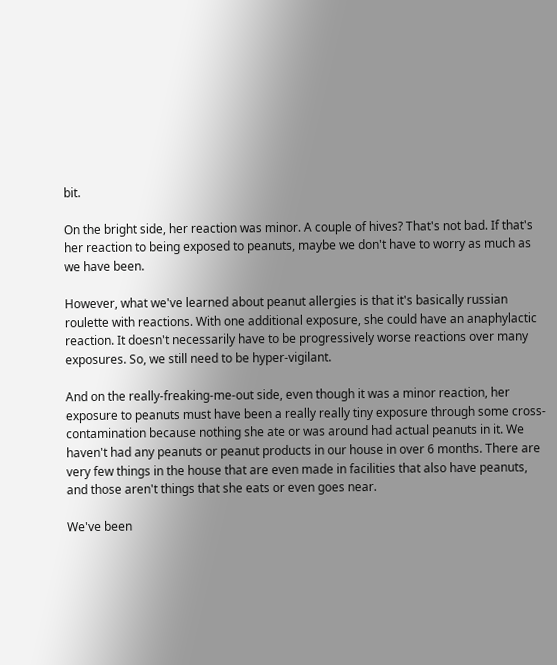bit.

On the bright side, her reaction was minor. A couple of hives? That's not bad. If that's her reaction to being exposed to peanuts, maybe we don't have to worry as much as we have been.

However, what we've learned about peanut allergies is that it's basically russian roulette with reactions. With one additional exposure, she could have an anaphylactic reaction. It doesn't necessarily have to be progressively worse reactions over many exposures. So, we still need to be hyper-vigilant.

And on the really-freaking-me-out side, even though it was a minor reaction, her exposure to peanuts must have been a really really tiny exposure through some cross-contamination because nothing she ate or was around had actual peanuts in it. We haven't had any peanuts or peanut products in our house in over 6 months. There are very few things in the house that are even made in facilities that also have peanuts, and those aren't things that she eats or even goes near.

We've been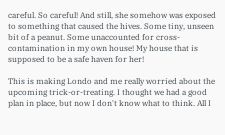careful. So careful! And still, she somehow was exposed to something that caused the hives. Some tiny, unseen bit of a peanut. Some unaccounted for cross-contamination in my own house! My house that is supposed to be a safe haven for her!

This is making Londo and me really worried about the upcoming trick-or-treating. I thought we had a good plan in place, but now I don't know what to think. All I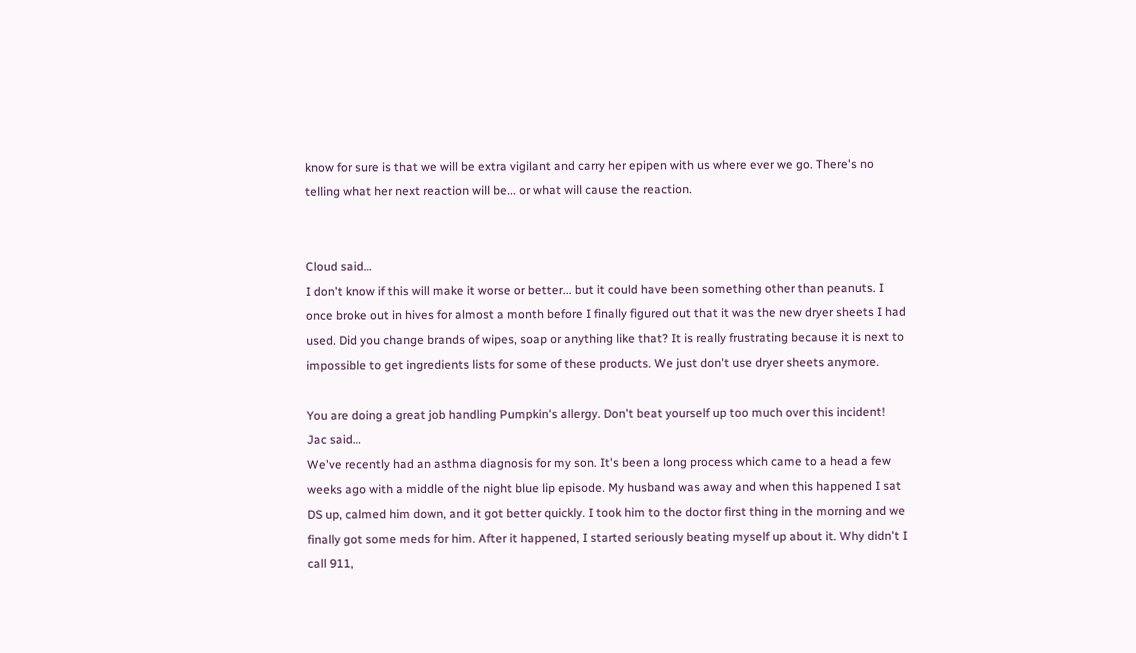know for sure is that we will be extra vigilant and carry her epipen with us where ever we go. There's no telling what her next reaction will be... or what will cause the reaction.


Cloud said…
I don't know if this will make it worse or better... but it could have been something other than peanuts. I once broke out in hives for almost a month before I finally figured out that it was the new dryer sheets I had used. Did you change brands of wipes, soap or anything like that? It is really frustrating because it is next to impossible to get ingredients lists for some of these products. We just don't use dryer sheets anymore.

You are doing a great job handling Pumpkin's allergy. Don't beat yourself up too much over this incident!
Jac said…
We've recently had an asthma diagnosis for my son. It's been a long process which came to a head a few weeks ago with a middle of the night blue lip episode. My husband was away and when this happened I sat DS up, calmed him down, and it got better quickly. I took him to the doctor first thing in the morning and we finally got some meds for him. After it happened, I started seriously beating myself up about it. Why didn't I call 911,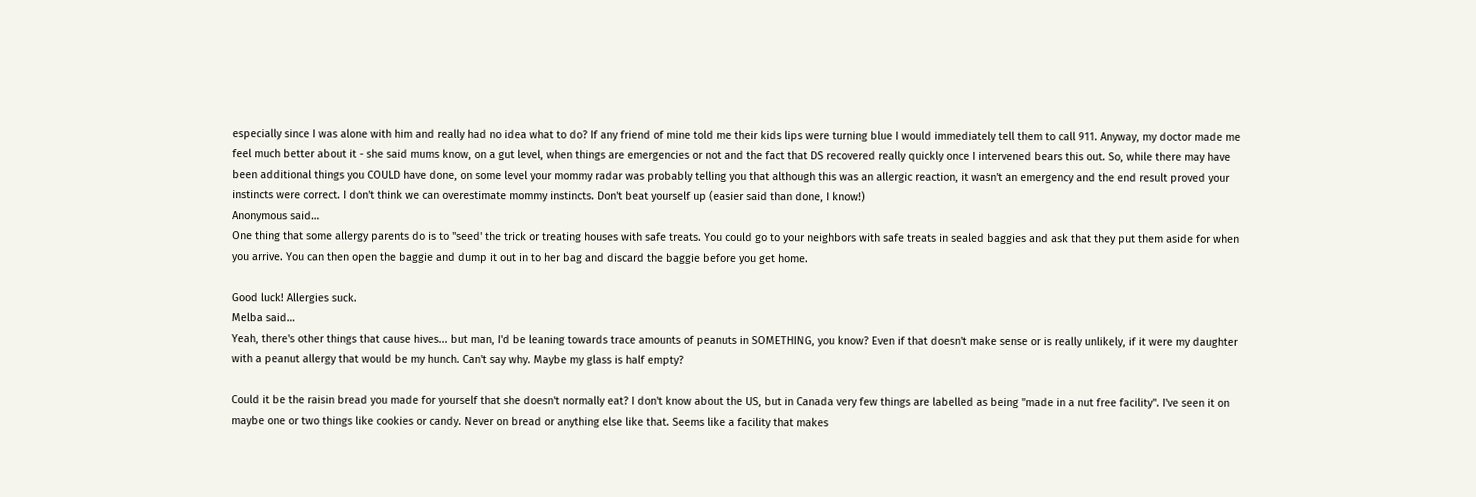especially since I was alone with him and really had no idea what to do? If any friend of mine told me their kids lips were turning blue I would immediately tell them to call 911. Anyway, my doctor made me feel much better about it - she said mums know, on a gut level, when things are emergencies or not and the fact that DS recovered really quickly once I intervened bears this out. So, while there may have been additional things you COULD have done, on some level your mommy radar was probably telling you that although this was an allergic reaction, it wasn't an emergency and the end result proved your instincts were correct. I don't think we can overestimate mommy instincts. Don't beat yourself up (easier said than done, I know!)
Anonymous said…
One thing that some allergy parents do is to "seed' the trick or treating houses with safe treats. You could go to your neighbors with safe treats in sealed baggies and ask that they put them aside for when you arrive. You can then open the baggie and dump it out in to her bag and discard the baggie before you get home.

Good luck! Allergies suck.
Melba said…
Yeah, there's other things that cause hives... but man, I'd be leaning towards trace amounts of peanuts in SOMETHING, you know? Even if that doesn't make sense or is really unlikely, if it were my daughter with a peanut allergy that would be my hunch. Can't say why. Maybe my glass is half empty?

Could it be the raisin bread you made for yourself that she doesn't normally eat? I don't know about the US, but in Canada very few things are labelled as being "made in a nut free facility". I've seen it on maybe one or two things like cookies or candy. Never on bread or anything else like that. Seems like a facility that makes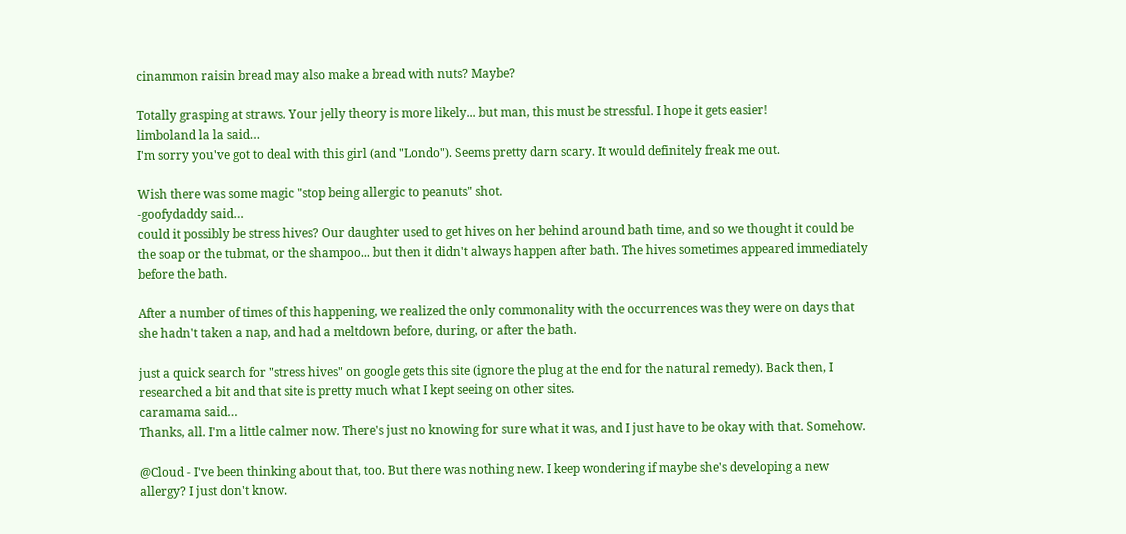cinammon raisin bread may also make a bread with nuts? Maybe?

Totally grasping at straws. Your jelly theory is more likely... but man, this must be stressful. I hope it gets easier!
limboland la la said…
I'm sorry you've got to deal with this girl (and "Londo"). Seems pretty darn scary. It would definitely freak me out.

Wish there was some magic "stop being allergic to peanuts" shot.
-goofydaddy said…
could it possibly be stress hives? Our daughter used to get hives on her behind around bath time, and so we thought it could be the soap or the tubmat, or the shampoo... but then it didn't always happen after bath. The hives sometimes appeared immediately before the bath.

After a number of times of this happening, we realized the only commonality with the occurrences was they were on days that she hadn't taken a nap, and had a meltdown before, during, or after the bath.

just a quick search for "stress hives" on google gets this site (ignore the plug at the end for the natural remedy). Back then, I researched a bit and that site is pretty much what I kept seeing on other sites.
caramama said…
Thanks, all. I'm a little calmer now. There's just no knowing for sure what it was, and I just have to be okay with that. Somehow.

@Cloud - I've been thinking about that, too. But there was nothing new. I keep wondering if maybe she's developing a new allergy? I just don't know.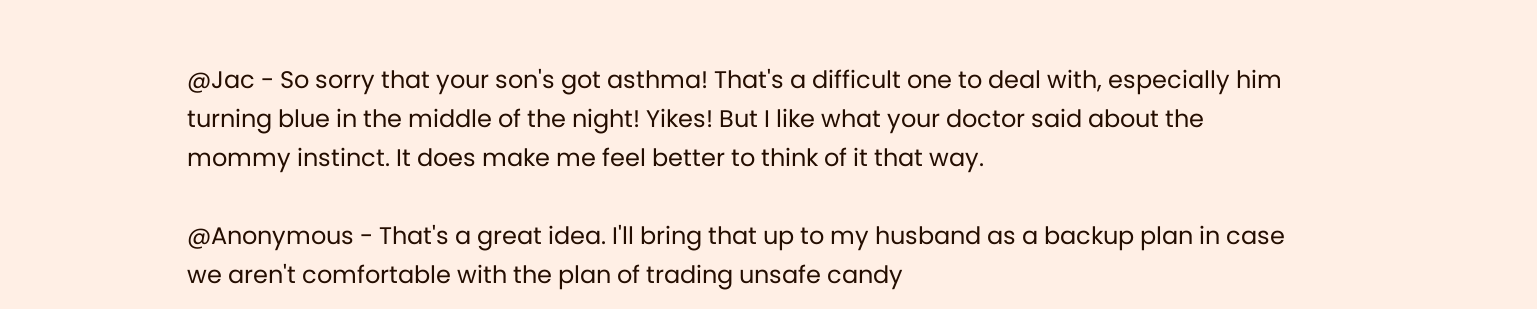@Jac - So sorry that your son's got asthma! That's a difficult one to deal with, especially him turning blue in the middle of the night! Yikes! But I like what your doctor said about the mommy instinct. It does make me feel better to think of it that way.

@Anonymous - That's a great idea. I'll bring that up to my husband as a backup plan in case we aren't comfortable with the plan of trading unsafe candy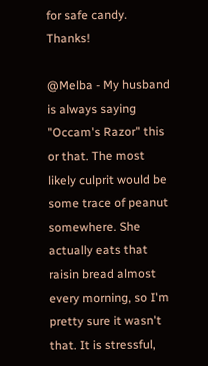for safe candy. Thanks!

@Melba - My husband is always saying "Occam's Razor" this or that. The most likely culprit would be some trace of peanut somewhere. She actually eats that raisin bread almost every morning, so I'm pretty sure it wasn't that. It is stressful,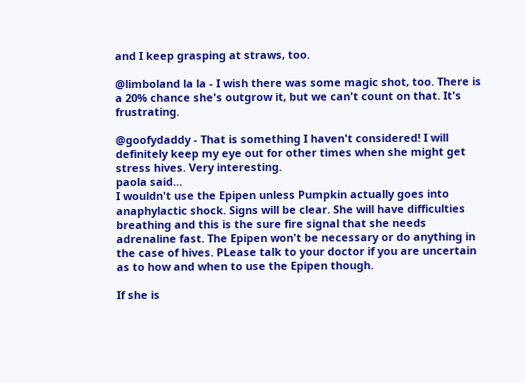and I keep grasping at straws, too.

@limboland la la - I wish there was some magic shot, too. There is a 20% chance she's outgrow it, but we can't count on that. It's frustrating.

@goofydaddy - That is something I haven't considered! I will definitely keep my eye out for other times when she might get stress hives. Very interesting.
paola said…
I wouldn't use the Epipen unless Pumpkin actually goes into anaphylactic shock. Signs will be clear. She will have difficulties breathing and this is the sure fire signal that she needs adrenaline fast. The Epipen won't be necessary or do anything in the case of hives. PLease talk to your doctor if you are uncertain as to how and when to use the Epipen though.

If she is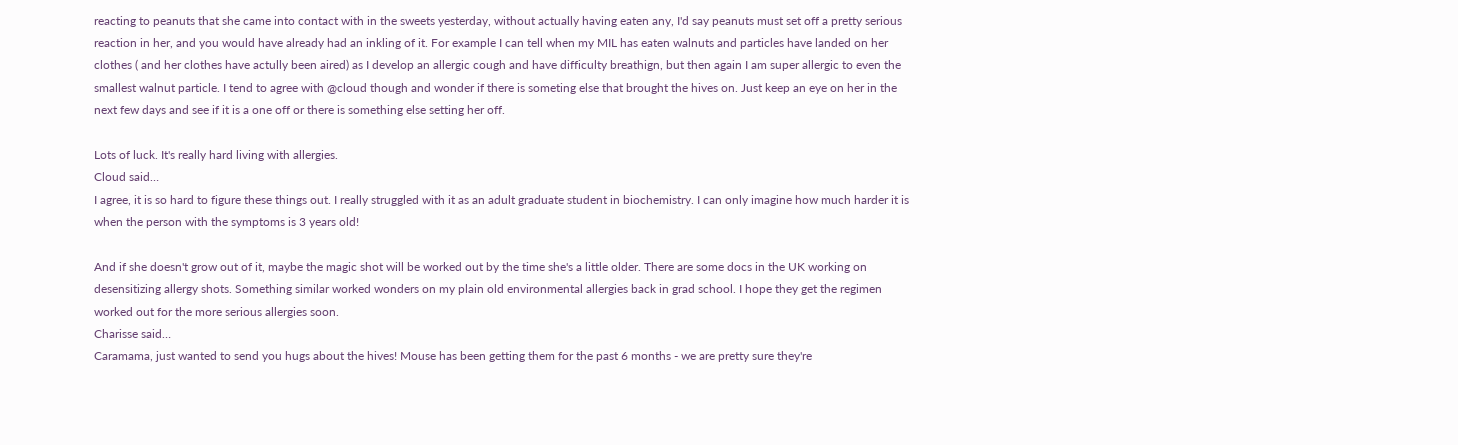reacting to peanuts that she came into contact with in the sweets yesterday, without actually having eaten any, I'd say peanuts must set off a pretty serious reaction in her, and you would have already had an inkling of it. For example I can tell when my MIL has eaten walnuts and particles have landed on her clothes ( and her clothes have actully been aired) as I develop an allergic cough and have difficulty breathign, but then again I am super allergic to even the smallest walnut particle. I tend to agree with @cloud though and wonder if there is someting else that brought the hives on. Just keep an eye on her in the next few days and see if it is a one off or there is something else setting her off.

Lots of luck. It's really hard living with allergies.
Cloud said…
I agree, it is so hard to figure these things out. I really struggled with it as an adult graduate student in biochemistry. I can only imagine how much harder it is when the person with the symptoms is 3 years old!

And if she doesn't grow out of it, maybe the magic shot will be worked out by the time she's a little older. There are some docs in the UK working on desensitizing allergy shots. Something similar worked wonders on my plain old environmental allergies back in grad school. I hope they get the regimen worked out for the more serious allergies soon.
Charisse said…
Caramama, just wanted to send you hugs about the hives! Mouse has been getting them for the past 6 months - we are pretty sure they're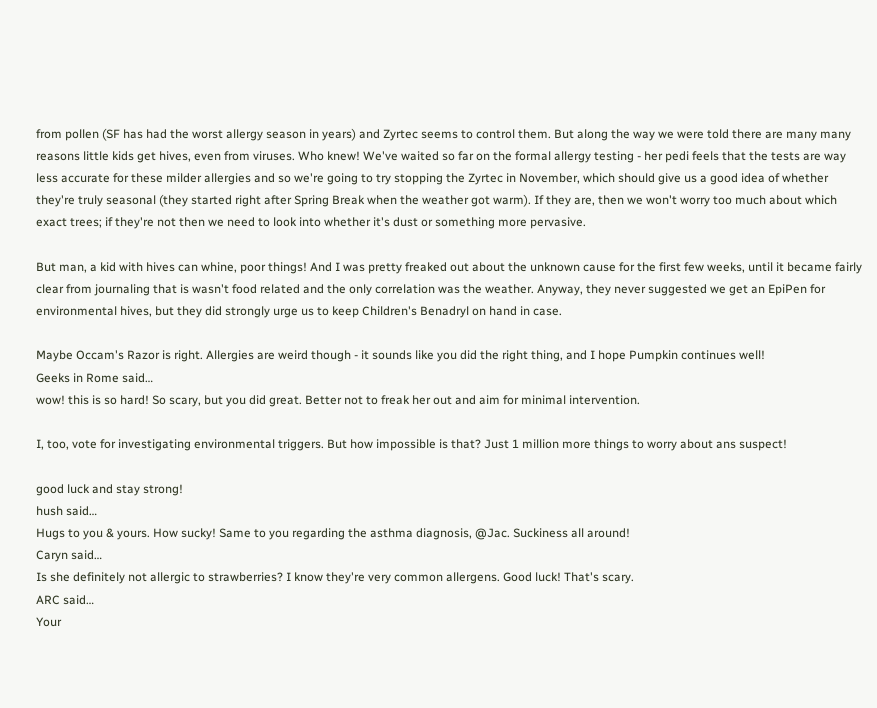from pollen (SF has had the worst allergy season in years) and Zyrtec seems to control them. But along the way we were told there are many many reasons little kids get hives, even from viruses. Who knew! We've waited so far on the formal allergy testing - her pedi feels that the tests are way less accurate for these milder allergies and so we're going to try stopping the Zyrtec in November, which should give us a good idea of whether they're truly seasonal (they started right after Spring Break when the weather got warm). If they are, then we won't worry too much about which exact trees; if they're not then we need to look into whether it's dust or something more pervasive.

But man, a kid with hives can whine, poor things! And I was pretty freaked out about the unknown cause for the first few weeks, until it became fairly clear from journaling that is wasn't food related and the only correlation was the weather. Anyway, they never suggested we get an EpiPen for environmental hives, but they did strongly urge us to keep Children's Benadryl on hand in case.

Maybe Occam's Razor is right. Allergies are weird though - it sounds like you did the right thing, and I hope Pumpkin continues well!
Geeks in Rome said…
wow! this is so hard! So scary, but you did great. Better not to freak her out and aim for minimal intervention.

I, too, vote for investigating environmental triggers. But how impossible is that? Just 1 million more things to worry about ans suspect!

good luck and stay strong!
hush said…
Hugs to you & yours. How sucky! Same to you regarding the asthma diagnosis, @Jac. Suckiness all around!
Caryn said…
Is she definitely not allergic to strawberries? I know they're very common allergens. Good luck! That's scary.
ARC said…
Your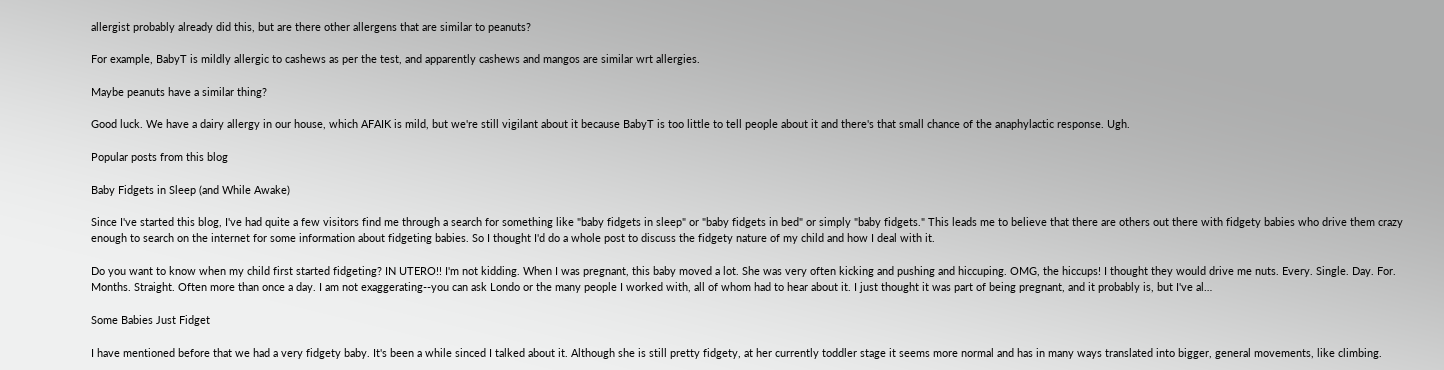allergist probably already did this, but are there other allergens that are similar to peanuts?

For example, BabyT is mildly allergic to cashews as per the test, and apparently cashews and mangos are similar wrt allergies.

Maybe peanuts have a similar thing?

Good luck. We have a dairy allergy in our house, which AFAIK is mild, but we're still vigilant about it because BabyT is too little to tell people about it and there's that small chance of the anaphylactic response. Ugh.

Popular posts from this blog

Baby Fidgets in Sleep (and While Awake)

Since I've started this blog, I've had quite a few visitors find me through a search for something like "baby fidgets in sleep" or "baby fidgets in bed" or simply "baby fidgets." This leads me to believe that there are others out there with fidgety babies who drive them crazy enough to search on the internet for some information about fidgeting babies. So I thought I'd do a whole post to discuss the fidgety nature of my child and how I deal with it.

Do you want to know when my child first started fidgeting? IN UTERO!! I'm not kidding. When I was pregnant, this baby moved a lot. She was very often kicking and pushing and hiccuping. OMG, the hiccups! I thought they would drive me nuts. Every. Single. Day. For. Months. Straight. Often more than once a day. I am not exaggerating--you can ask Londo or the many people I worked with, all of whom had to hear about it. I just thought it was part of being pregnant, and it probably is, but I've al…

Some Babies Just Fidget

I have mentioned before that we had a very fidgety baby. It's been a while sinced I talked about it. Although she is still pretty fidgety, at her currently toddler stage it seems more normal and has in many ways translated into bigger, general movements, like climbing.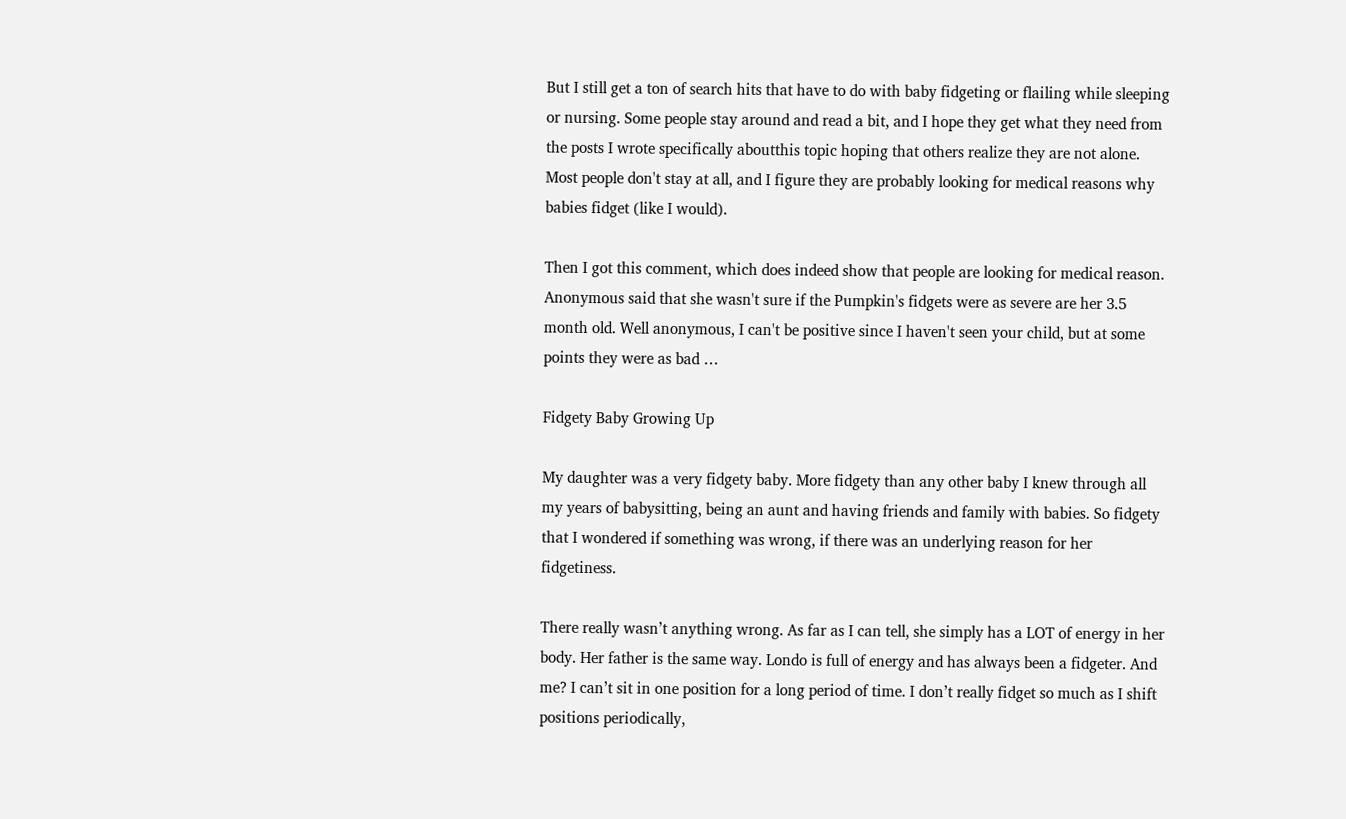But I still get a ton of search hits that have to do with baby fidgeting or flailing while sleeping or nursing. Some people stay around and read a bit, and I hope they get what they need from the posts I wrote specifically aboutthis topic hoping that others realize they are not alone. Most people don't stay at all, and I figure they are probably looking for medical reasons why babies fidget (like I would).

Then I got this comment, which does indeed show that people are looking for medical reason. Anonymous said that she wasn't sure if the Pumpkin's fidgets were as severe are her 3.5 month old. Well anonymous, I can't be positive since I haven't seen your child, but at some points they were as bad …

Fidgety Baby Growing Up

My daughter was a very fidgety baby. More fidgety than any other baby I knew through all my years of babysitting, being an aunt and having friends and family with babies. So fidgety that I wondered if something was wrong, if there was an underlying reason for her fidgetiness.

There really wasn’t anything wrong. As far as I can tell, she simply has a LOT of energy in her body. Her father is the same way. Londo is full of energy and has always been a fidgeter. And me? I can’t sit in one position for a long period of time. I don’t really fidget so much as I shift positions periodically,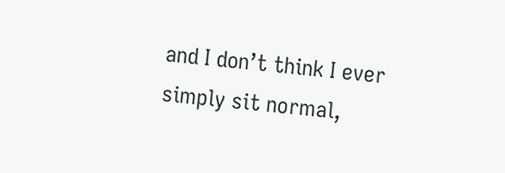and I don’t think I ever simply sit normal,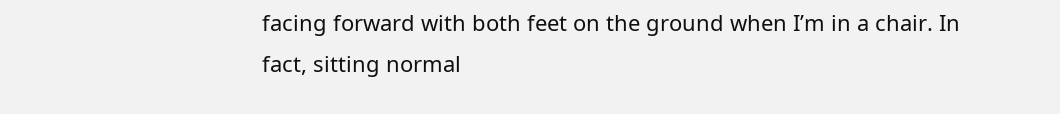facing forward with both feet on the ground when I’m in a chair. In fact, sitting normal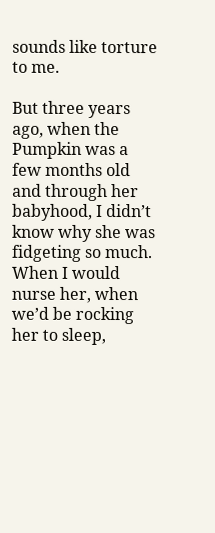sounds like torture to me.

But three years ago, when the Pumpkin was a few months old and through her babyhood, I didn’t know why she was fidgeting so much. When I would nurse her, when we’d be rocking her to sleep,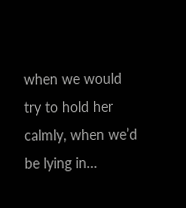when we would try to hold her calmly, when we’d be lying in…